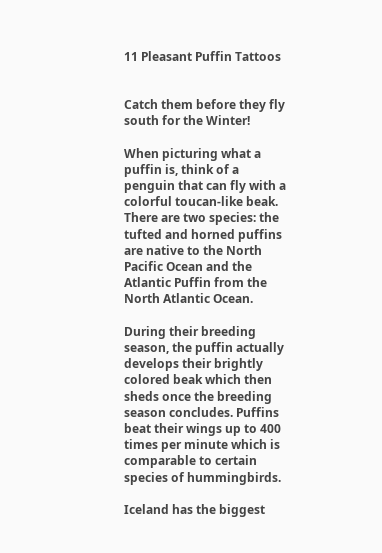11 Pleasant Puffin Tattoos


Catch them before they fly south for the Winter!

When picturing what a puffin is, think of a penguin that can fly with a colorful toucan-like beak. There are two species: the tufted and horned puffins are native to the North Pacific Ocean and the Atlantic Puffin from the North Atlantic Ocean.

During their breeding season, the puffin actually develops their brightly colored beak which then sheds once the breeding season concludes. Puffins beat their wings up to 400 times per minute which is comparable to certain species of hummingbirds.

Iceland has the biggest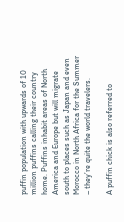puffin population with upwards of 10 million puffins calling their country home. Puffins inhabit areas of North America and Europe but will migrate south to places such as Japan and even Morocco in North Africa for the Summer – they’re quite the world travelers.

A puffin chick is also referred to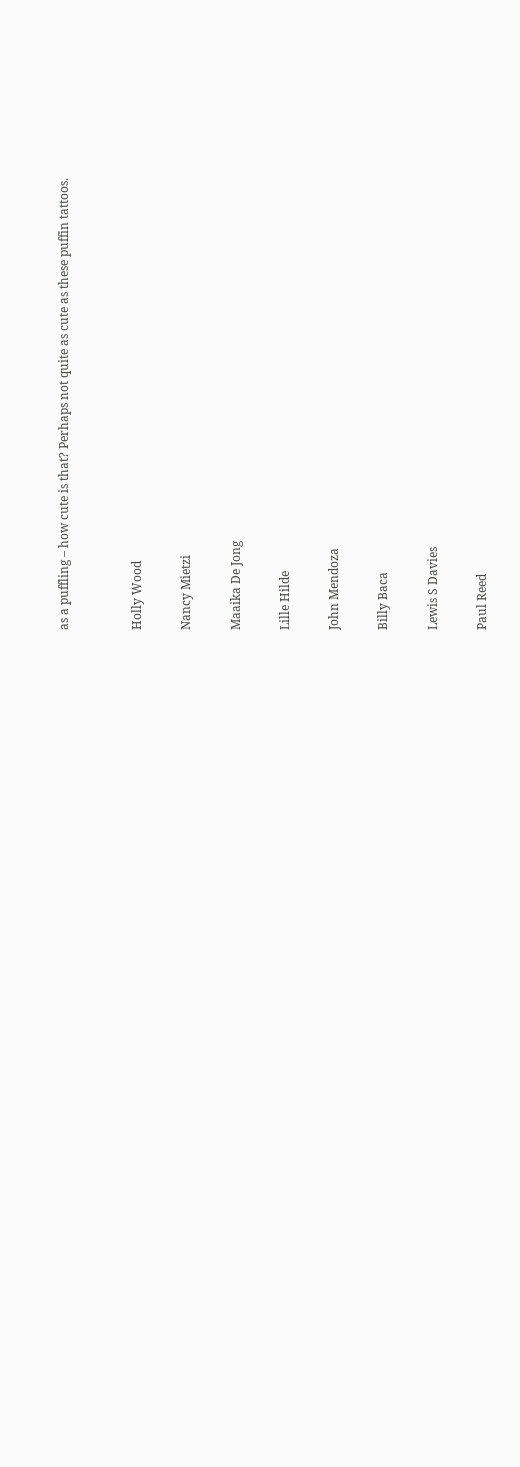as a puffling – how cute is that? Perhaps not quite as cute as these puffin tattoos.


Holly Wood

Nancy Mietzi

Maaika De Jong

Lille Hilde

John Mendoza

Billy Baca

Lewis S Davies

Paul Reed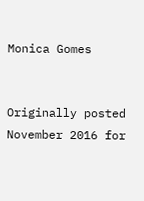Monica Gomes


Originally posted November 2016 for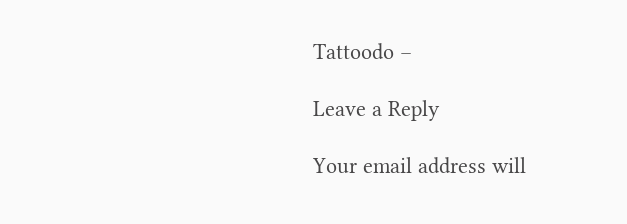Tattoodo –

Leave a Reply

Your email address will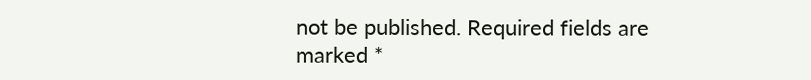not be published. Required fields are marked *